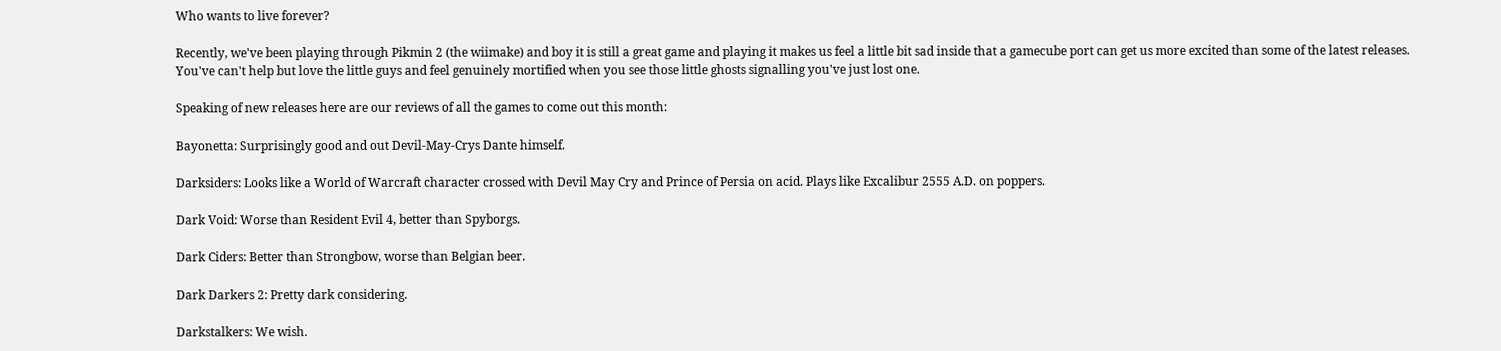Who wants to live forever?

Recently, we've been playing through Pikmin 2 (the wiimake) and boy it is still a great game and playing it makes us feel a little bit sad inside that a gamecube port can get us more excited than some of the latest releases. You've can't help but love the little guys and feel genuinely mortified when you see those little ghosts signalling you've just lost one.

Speaking of new releases here are our reviews of all the games to come out this month:

Bayonetta: Surprisingly good and out Devil-May-Crys Dante himself.

Darksiders: Looks like a World of Warcraft character crossed with Devil May Cry and Prince of Persia on acid. Plays like Excalibur 2555 A.D. on poppers.

Dark Void: Worse than Resident Evil 4, better than Spyborgs.

Dark Ciders: Better than Strongbow, worse than Belgian beer.

Dark Darkers 2: Pretty dark considering.

Darkstalkers: We wish.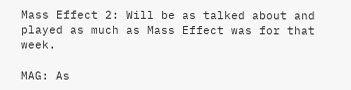Mass Effect 2: Will be as talked about and played as much as Mass Effect was for that week.

MAG: As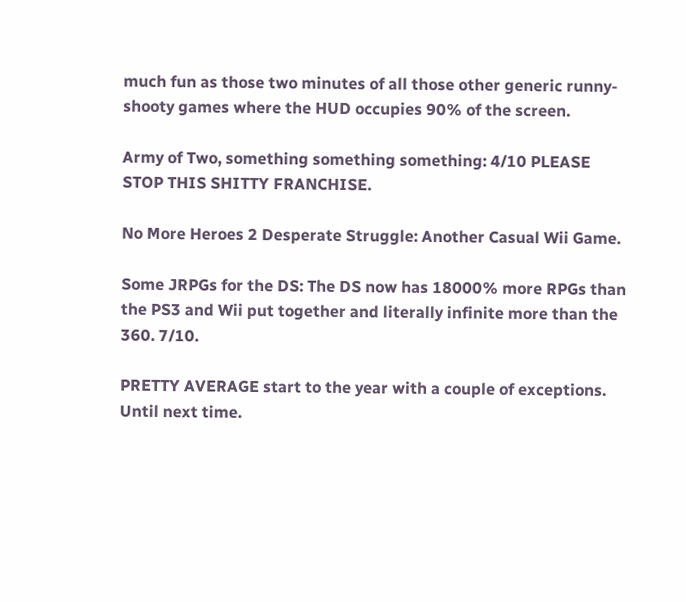much fun as those two minutes of all those other generic runny-shooty games where the HUD occupies 90% of the screen.

Army of Two, something something something: 4/10 PLEASE STOP THIS SHITTY FRANCHISE.

No More Heroes 2 Desperate Struggle: Another Casual Wii Game.

Some JRPGs for the DS: The DS now has 18000% more RPGs than the PS3 and Wii put together and literally infinite more than the 360. 7/10.

PRETTY AVERAGE start to the year with a couple of exceptions. Until next time.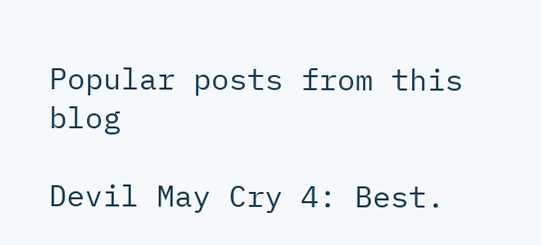Popular posts from this blog

Devil May Cry 4: Best.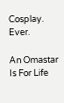Cosplay. Ever.

An Omastar Is For Life